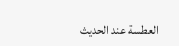العطسة عند الحديث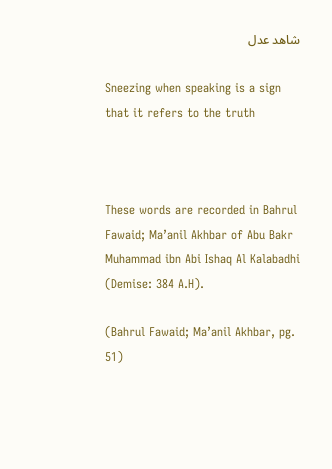شاهد عدل

Sneezing when speaking is a sign that it refers to the truth



These words are recorded in Bahrul Fawaid; Ma’anil Akhbar of Abu Bakr Muhammad ibn Abi Ishaq Al Kalabadhi (Demise: 384 A.H).

(Bahrul Fawaid; Ma’anil Akhbar, pg. 51)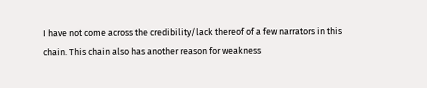I have not come across the credibility/lack thereof of a few narrators in this chain. This chain also has another reason for weakness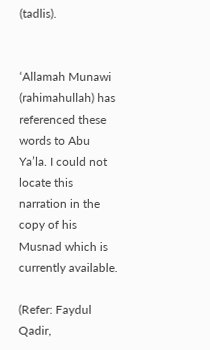(tadlis).


‘Allamah Munawi (rahimahullah) has referenced these words to Abu Ya’la. I could not locate this narration in the copy of his Musnad which is currently available.

(Refer: Faydul Qadir,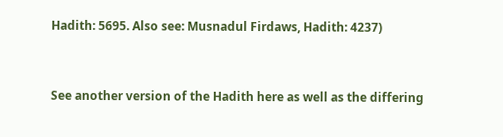Hadith: 5695. Also see: Musnadul Firdaws, Hadith: 4237)


See another version of the Hadith here as well as the differing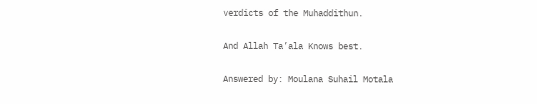verdicts of the Muhaddithun.


And Allah Ta’ala Knows best.


Answered by: Moulana Suhail Motala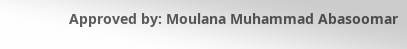Approved by: Moulana Muhammad Abasoomar